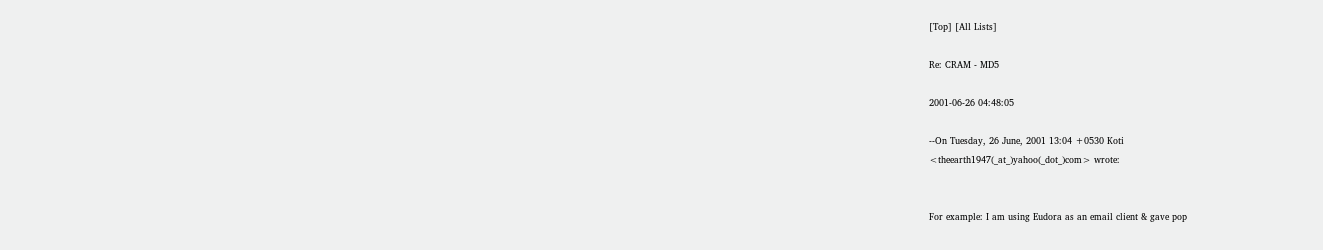[Top] [All Lists]

Re: CRAM - MD5

2001-06-26 04:48:05

--On Tuesday, 26 June, 2001 13:04 +0530 Koti
<theearth1947(_at_)yahoo(_dot_)com> wrote:


For example: I am using Eudora as an email client & gave pop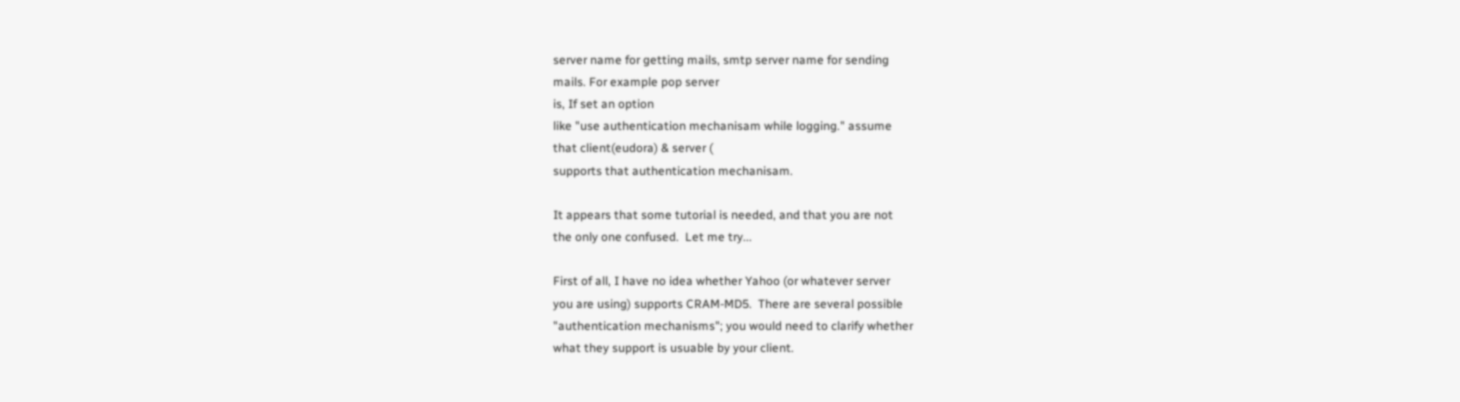server name for getting mails, smtp server name for sending
mails. For example pop server
is, If set an option
like "use authentication mechanisam while logging." assume
that client(eudora) & server (
supports that authentication mechanisam.

It appears that some tutorial is needed, and that you are not
the only one confused.  Let me try...

First of all, I have no idea whether Yahoo (or whatever server
you are using) supports CRAM-MD5.  There are several possible
"authentication mechanisms"; you would need to clarify whether
what they support is usuable by your client.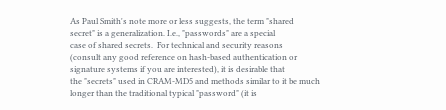As Paul Smith's note more or less suggests, the term "shared
secret" is a generalization. I.e., "passwords" are a special
case of shared secrets.  For technical and security reasons
(consult any good reference on hash-based authentication or
signature systems if you are interested), it is desirable that
the "secrets" used in CRAM-MD5 and methods similar to it be much
longer than the traditional typical "password" (it is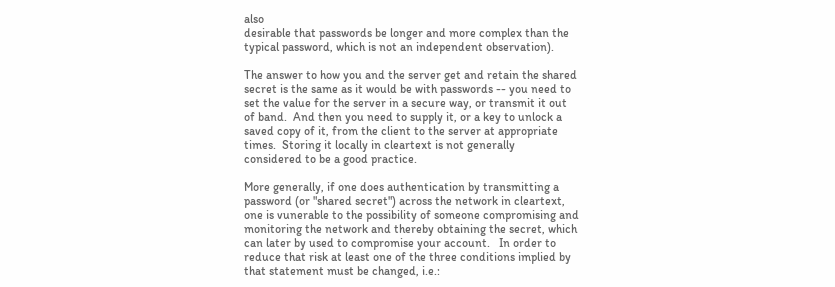also
desirable that passwords be longer and more complex than the
typical password, which is not an independent observation).

The answer to how you and the server get and retain the shared
secret is the same as it would be with passwords -- you need to
set the value for the server in a secure way, or transmit it out
of band.  And then you need to supply it, or a key to unlock a
saved copy of it, from the client to the server at appropriate
times.  Storing it locally in cleartext is not generally
considered to be a good practice.

More generally, if one does authentication by transmitting a
password (or "shared secret") across the network in cleartext,
one is vunerable to the possibility of someone compromising and
monitoring the network and thereby obtaining the secret, which
can later by used to compromise your account.   In order to
reduce that risk at least one of the three conditions implied by
that statement must be changed, i.e.: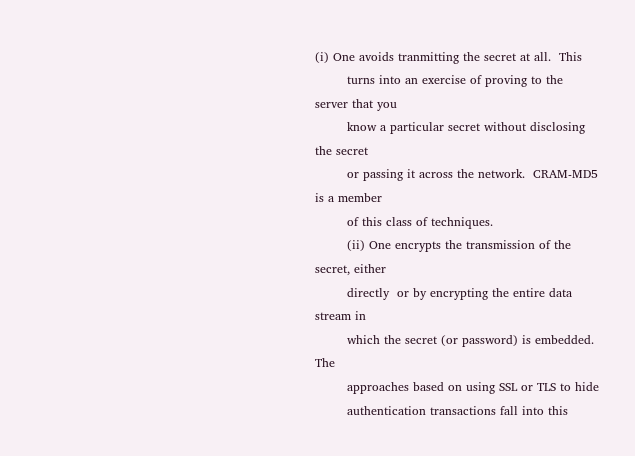(i) One avoids tranmitting the secret at all.  This
        turns into an exercise of proving to the server that you
        know a particular secret without disclosing the secret
        or passing it across the network.  CRAM-MD5 is a member
        of this class of techniques.
        (ii) One encrypts the transmission of the secret, either
        directly  or by encrypting the entire data stream in
        which the secret (or password) is embedded.  The
        approaches based on using SSL or TLS to hide
        authentication transactions fall into this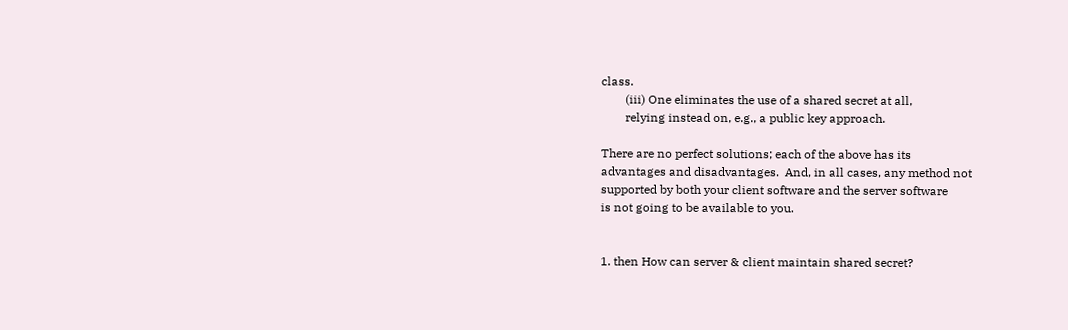class.
        (iii) One eliminates the use of a shared secret at all,
        relying instead on, e.g., a public key approach.

There are no perfect solutions; each of the above has its
advantages and disadvantages.  And, in all cases, any method not
supported by both your client software and the server software
is not going to be available to you.


1. then How can server & client maintain shared secret?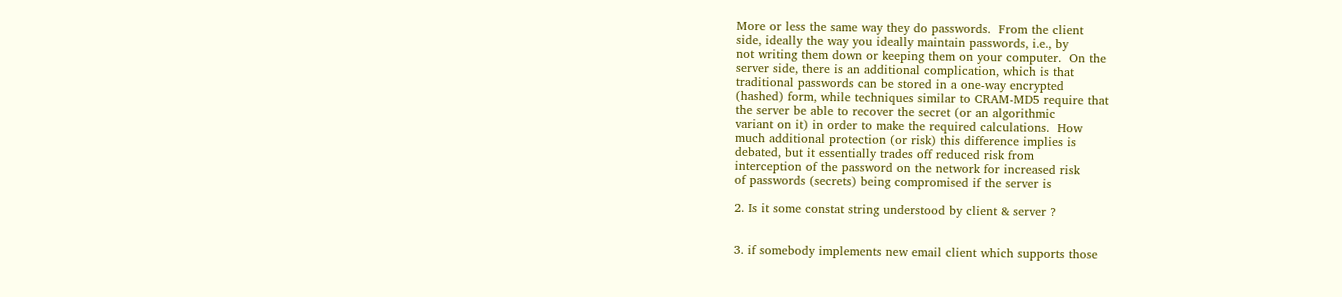More or less the same way they do passwords.  From the client
side, ideally the way you ideally maintain passwords, i.e., by
not writing them down or keeping them on your computer.  On the
server side, there is an additional complication, which is that
traditional passwords can be stored in a one-way encrypted
(hashed) form, while techniques similar to CRAM-MD5 require that
the server be able to recover the secret (or an algorithmic
variant on it) in order to make the required calculations.  How
much additional protection (or risk) this difference implies is
debated, but it essentially trades off reduced risk from
interception of the password on the network for increased risk
of passwords (secrets) being compromised if the server is

2. Is it some constat string understood by client & server ?


3. if somebody implements new email client which supports those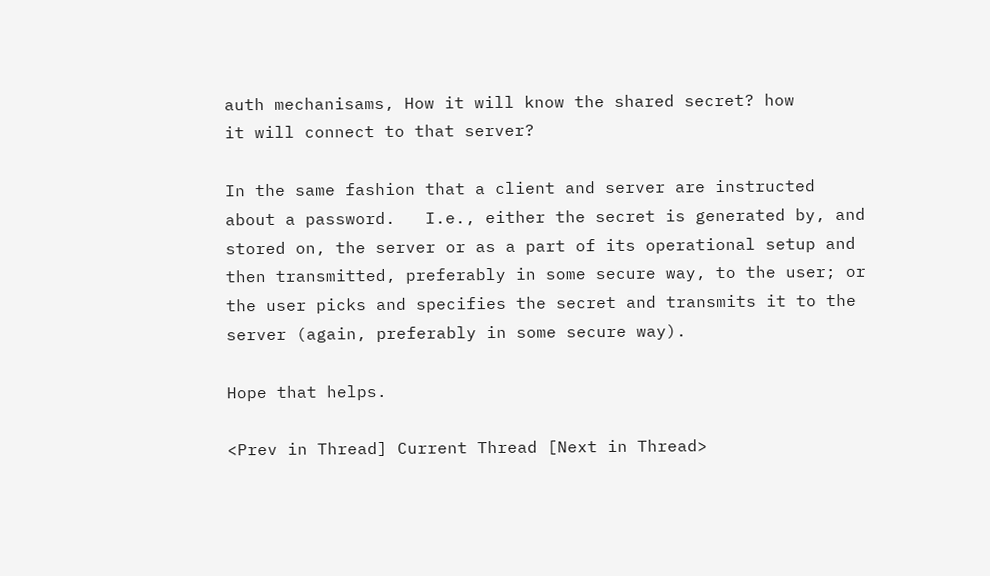auth mechanisams, How it will know the shared secret? how
it will connect to that server?

In the same fashion that a client and server are instructed
about a password.   I.e., either the secret is generated by, and
stored on, the server or as a part of its operational setup and
then transmitted, preferably in some secure way, to the user; or
the user picks and specifies the secret and transmits it to the
server (again, preferably in some secure way).

Hope that helps.

<Prev in Thread] Current Thread [Next in Thread>